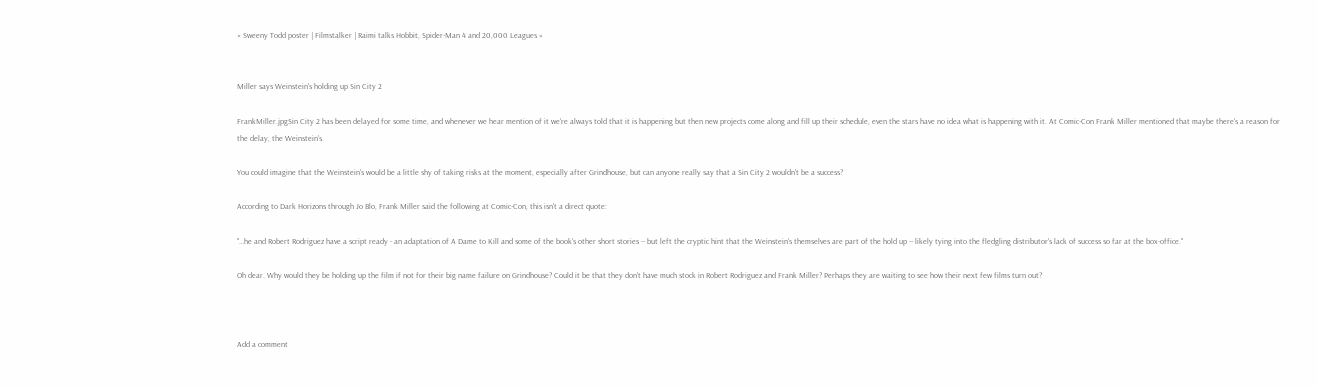« Sweeny Todd poster | Filmstalker | Raimi talks Hobbit, Spider-Man 4 and 20,000 Leagues »


Miller says Weinstein's holding up Sin City 2

FrankMiller.jpgSin City 2 has been delayed for some time, and whenever we hear mention of it we're always told that it is happening but then new projects come along and fill up their schedule, even the stars have no idea what is happening with it. At Comic-Con Frank Miller mentioned that maybe there's a reason for the delay, the Weinstein's.

You could imagine that the Weinstein's would be a little shy of taking risks at the moment, especially after Grindhouse, but can anyone really say that a Sin City 2 wouldn't be a success?

According to Dark Horizons through Jo Blo, Frank Miller said the following at Comic-Con, this isn't a direct quote:

"…he and Robert Rodriguez have a script ready - an adaptation of A Dame to Kill and some of the book's other short stories -- but left the cryptic hint that the Weinstein's themselves are part of the hold up -- likely tying into the fledgling distributor's lack of success so far at the box-office."

Oh dear. Why would they be holding up the film if not for their big name failure on Grindhouse? Could it be that they don't have much stock in Robert Rodriguez and Frank Miller? Perhaps they are waiting to see how their next few films turn out?



Add a comment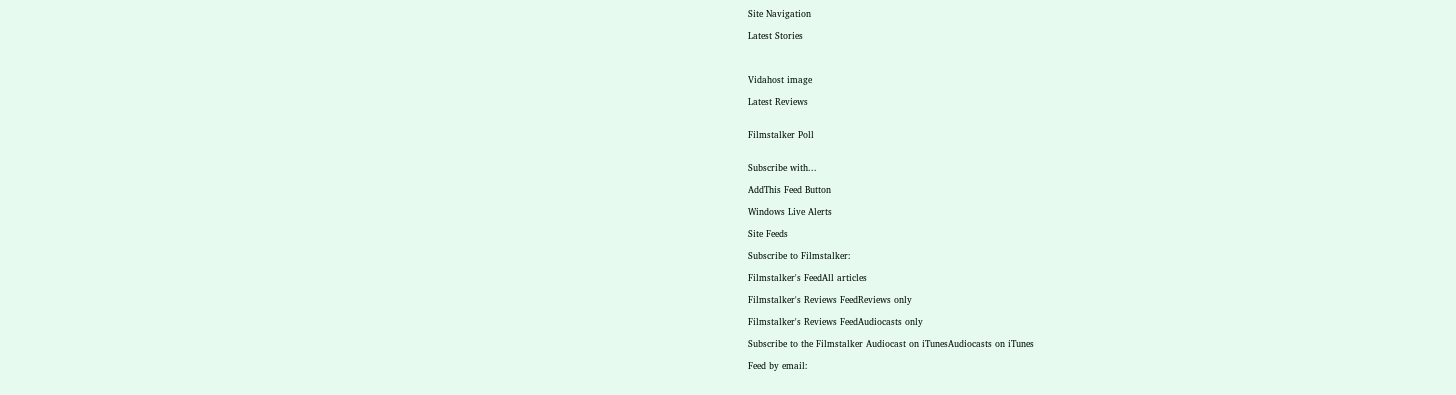Site Navigation

Latest Stories



Vidahost image

Latest Reviews


Filmstalker Poll


Subscribe with...

AddThis Feed Button

Windows Live Alerts

Site Feeds

Subscribe to Filmstalker:

Filmstalker's FeedAll articles

Filmstalker's Reviews FeedReviews only

Filmstalker's Reviews FeedAudiocasts only

Subscribe to the Filmstalker Audiocast on iTunesAudiocasts on iTunes

Feed by email: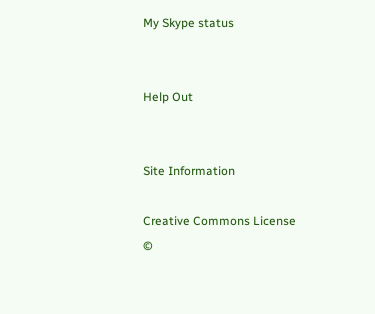My Skype status


Help Out


Site Information

Creative Commons License
©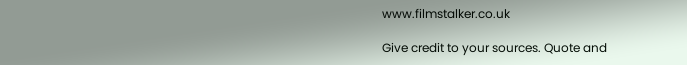www.filmstalker.co.uk

Give credit to your sources. Quote and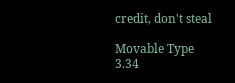credit, don't steal

Movable Type 3.34